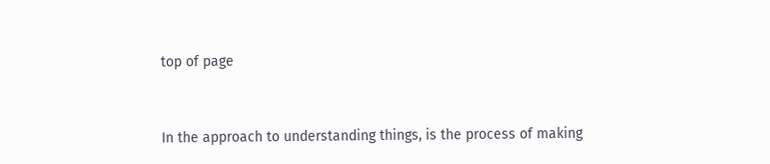top of page


In the approach to understanding things, is the process of making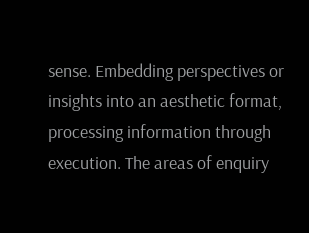sense. Embedding perspectives or insights into an aesthetic format, processing information through execution. The areas of enquiry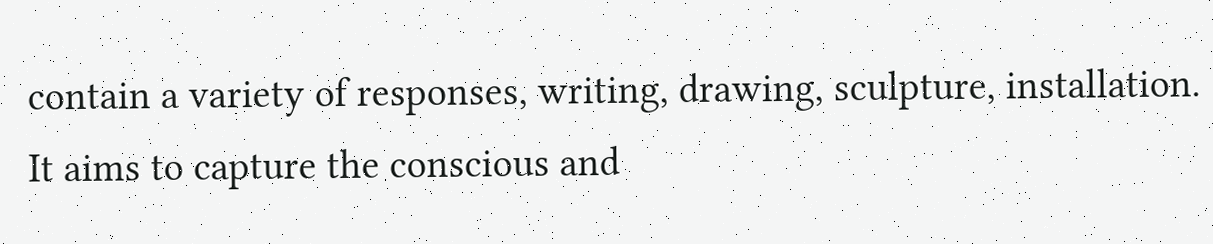contain a variety of responses, writing, drawing, sculpture, installation. It aims to capture the conscious and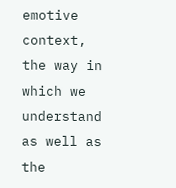emotive context, the way in which we understand as well as the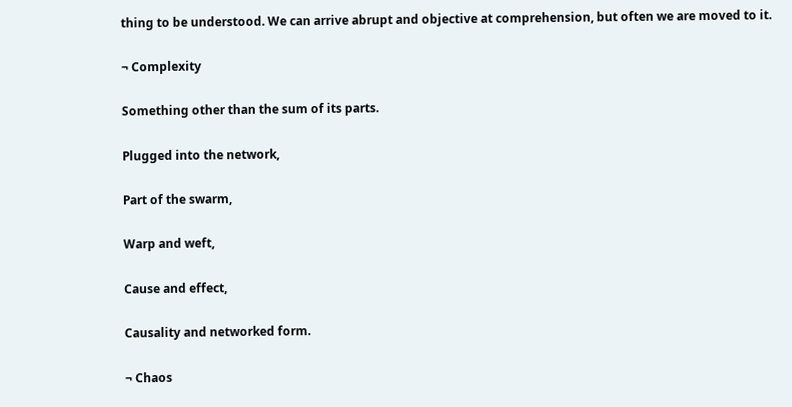thing to be understood. We can arrive abrupt and objective at comprehension, but often we are moved to it.

¬ Complexity

Something other than the sum of its parts.

Plugged into the network,

Part of the swarm,

Warp and weft,

Cause and effect,

Causality and networked form.

¬ Chaos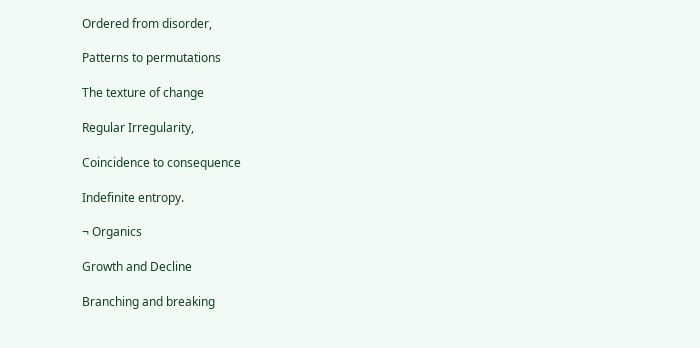Ordered from disorder,

Patterns to permutations

The texture of change

Regular Irregularity,

Coincidence to consequence

Indefinite entropy.

¬ Organics

Growth and Decline

Branching and breaking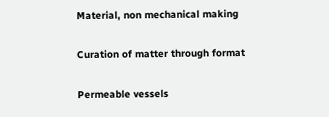Material, non mechanical making

Curation of matter through format

Permeable vessels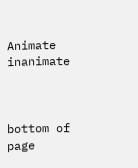Animate inanimate



bottom of page